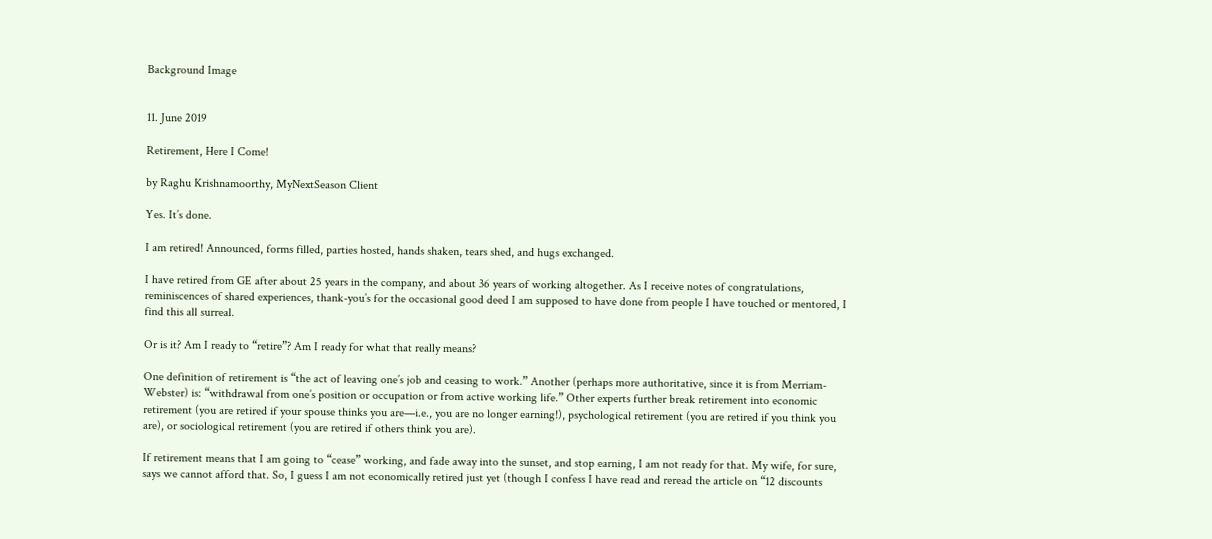Background Image


11. June 2019

Retirement, Here I Come!

by Raghu Krishnamoorthy, MyNextSeason Client

Yes. It’s done.

I am retired! Announced, forms filled, parties hosted, hands shaken, tears shed, and hugs exchanged.

I have retired from GE after about 25 years in the company, and about 36 years of working altogether. As I receive notes of congratulations, reminiscences of shared experiences, thank-you’s for the occasional good deed I am supposed to have done from people I have touched or mentored, I find this all surreal.

Or is it? Am I ready to “retire”? Am I ready for what that really means?

One definition of retirement is “the act of leaving one’s job and ceasing to work.” Another (perhaps more authoritative, since it is from Merriam-Webster) is: “withdrawal from one’s position or occupation or from active working life.” Other experts further break retirement into economic retirement (you are retired if your spouse thinks you are—i.e., you are no longer earning!), psychological retirement (you are retired if you think you are), or sociological retirement (you are retired if others think you are).

If retirement means that I am going to “cease” working, and fade away into the sunset, and stop earning, I am not ready for that. My wife, for sure, says we cannot afford that. So, I guess I am not economically retired just yet (though I confess I have read and reread the article on “12 discounts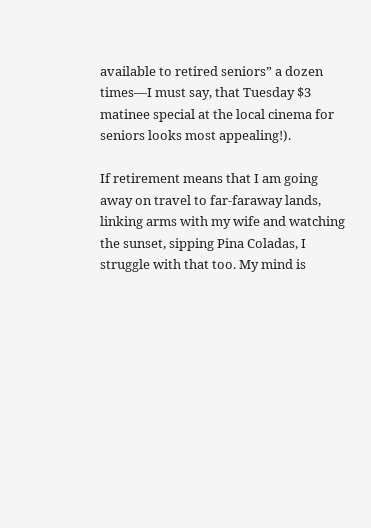available to retired seniors” a dozen times—I must say, that Tuesday $3 matinee special at the local cinema for seniors looks most appealing!).

If retirement means that I am going away on travel to far-faraway lands, linking arms with my wife and watching the sunset, sipping Pina Coladas, I struggle with that too. My mind is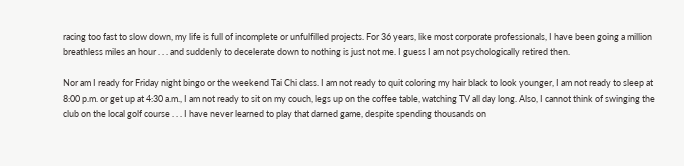racing too fast to slow down, my life is full of incomplete or unfulfilled projects. For 36 years, like most corporate professionals, I have been going a million breathless miles an hour . . . and suddenly to decelerate down to nothing is just not me. I guess I am not psychologically retired then.

Nor am I ready for Friday night bingo or the weekend Tai Chi class. I am not ready to quit coloring my hair black to look younger, I am not ready to sleep at 8:00 p.m. or get up at 4:30 a.m., I am not ready to sit on my couch, legs up on the coffee table, watching TV all day long. Also, I cannot think of swinging the club on the local golf course . . . I have never learned to play that darned game, despite spending thousands on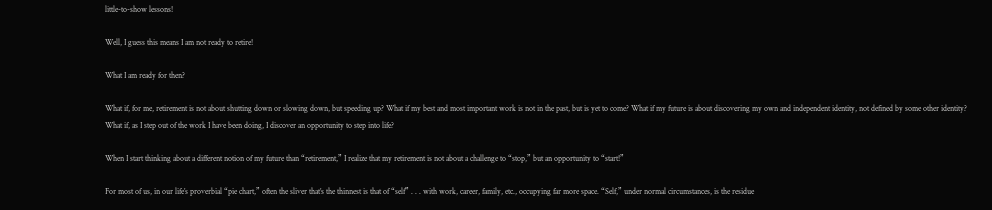little-to-show lessons!

Well, I guess this means I am not ready to retire!

What I am ready for then?

What if, for me, retirement is not about shutting down or slowing down, but speeding up? What if my best and most important work is not in the past, but is yet to come? What if my future is about discovering my own and independent identity, not defined by some other identity? What if, as I step out of the work I have been doing, I discover an opportunity to step into life?

When I start thinking about a different notion of my future than “retirement,” I realize that my retirement is not about a challenge to “stop,” but an opportunity to “start!”

For most of us, in our life’s proverbial “pie chart,” often the sliver that’s the thinnest is that of “self” . . . with work, career, family, etc., occupying far more space. “Self,” under normal circumstances, is the residue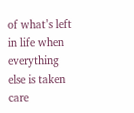of what’s left in life when everything else is taken care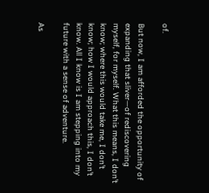of.

But now, I am afforded the opportunity of expanding that sliver—of rediscovering myself, for myself. What this means, I don’t know; where this would take me, I don’t know; how I would approach this, I don’t know. All I know is I am stepping into my future with a sense of adventure.

As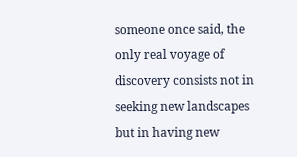someone once said, the only real voyage of discovery consists not in seeking new landscapes but in having new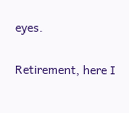eyes.

Retirement, here I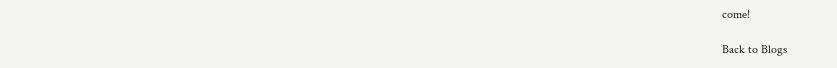come!

Back to Blogs